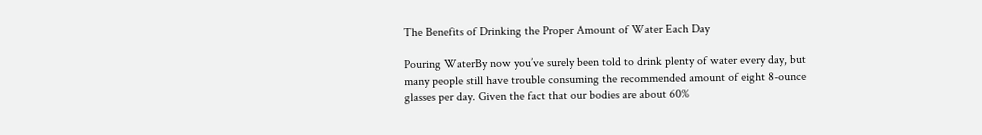The Benefits of Drinking the Proper Amount of Water Each Day

Pouring WaterBy now you’ve surely been told to drink plenty of water every day, but many people still have trouble consuming the recommended amount of eight 8-ounce glasses per day. Given the fact that our bodies are about 60%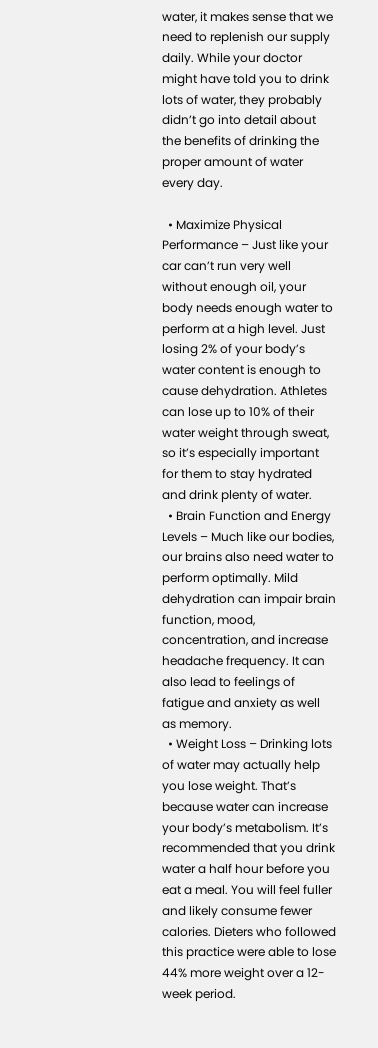water, it makes sense that we need to replenish our supply daily. While your doctor might have told you to drink lots of water, they probably didn’t go into detail about the benefits of drinking the proper amount of water every day.

  • Maximize Physical Performance – Just like your car can’t run very well without enough oil, your body needs enough water to perform at a high level. Just losing 2% of your body’s water content is enough to cause dehydration. Athletes can lose up to 10% of their water weight through sweat, so it’s especially important for them to stay hydrated and drink plenty of water.
  • Brain Function and Energy Levels – Much like our bodies, our brains also need water to perform optimally. Mild dehydration can impair brain function, mood, concentration, and increase headache frequency. It can also lead to feelings of fatigue and anxiety as well as memory.
  • Weight Loss – Drinking lots of water may actually help you lose weight. That’s because water can increase your body’s metabolism. It’s recommended that you drink water a half hour before you eat a meal. You will feel fuller and likely consume fewer calories. Dieters who followed this practice were able to lose 44% more weight over a 12-week period.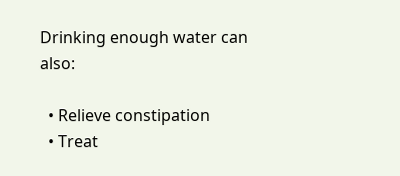Drinking enough water can also:

  • Relieve constipation
  • Treat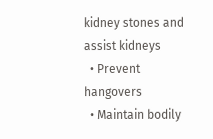kidney stones and assist kidneys
  • Prevent hangovers
  • Maintain bodily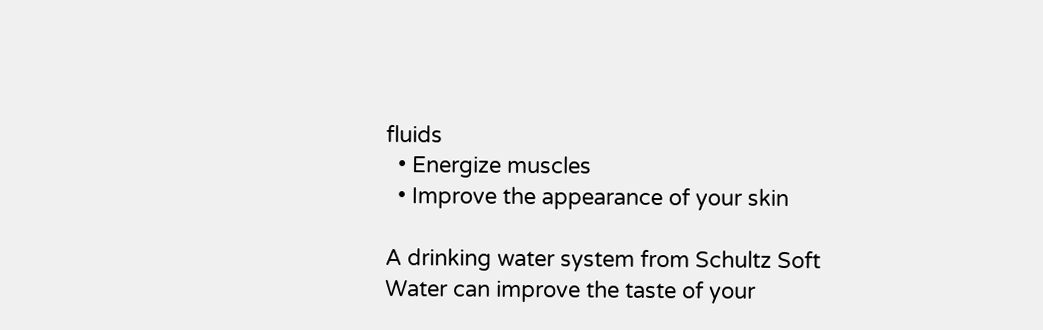fluids
  • Energize muscles
  • Improve the appearance of your skin

A drinking water system from Schultz Soft Water can improve the taste of your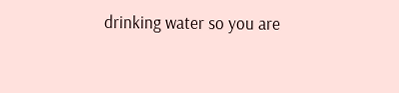drinking water so you are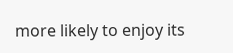more likely to enjoy its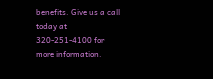benefits. Give us a call today at 320-251-4100 for more information.